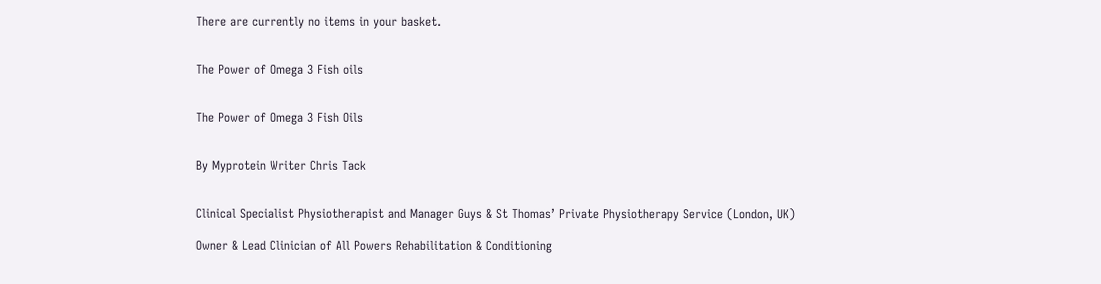There are currently no items in your basket.


The Power of Omega 3 Fish oils


The Power of Omega 3 Fish Oils


By Myprotein Writer Chris Tack


Clinical Specialist Physiotherapist and Manager Guys & St Thomas’ Private Physiotherapy Service (London, UK)

Owner & Lead Clinician of All Powers Rehabilitation & Conditioning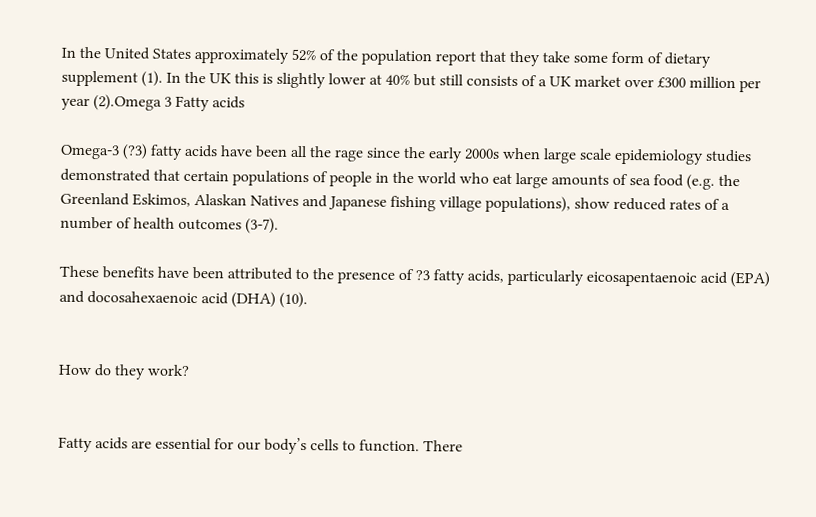In the United States approximately 52% of the population report that they take some form of dietary supplement (1). In the UK this is slightly lower at 40% but still consists of a UK market over £300 million per year (2).Omega 3 Fatty acids

Omega-3 (?3) fatty acids have been all the rage since the early 2000s when large scale epidemiology studies demonstrated that certain populations of people in the world who eat large amounts of sea food (e.g. the Greenland Eskimos, Alaskan Natives and Japanese fishing village populations), show reduced rates of a number of health outcomes (3-7).

These benefits have been attributed to the presence of ?3 fatty acids, particularly eicosapentaenoic acid (EPA) and docosahexaenoic acid (DHA) (10).


How do they work?


Fatty acids are essential for our body’s cells to function. There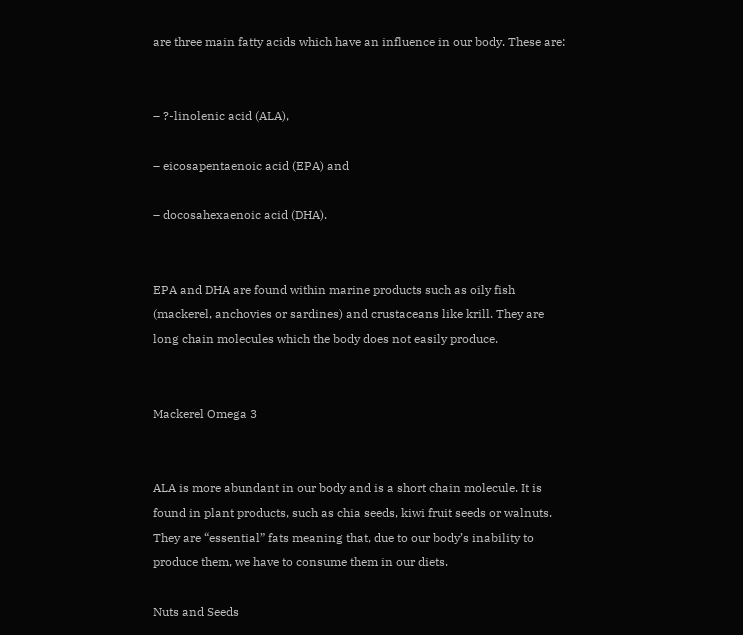are three main fatty acids which have an influence in our body. These are:


– ?-linolenic acid (ALA),

– eicosapentaenoic acid (EPA) and

– docosahexaenoic acid (DHA).


EPA and DHA are found within marine products such as oily fish (mackerel, anchovies or sardines) and crustaceans like krill. They are long chain molecules which the body does not easily produce.


Mackerel Omega 3


ALA is more abundant in our body and is a short chain molecule. It is found in plant products, such as chia seeds, kiwi fruit seeds or walnuts. They are “essential” fats meaning that, due to our body’s inability to produce them, we have to consume them in our diets.

Nuts and Seeds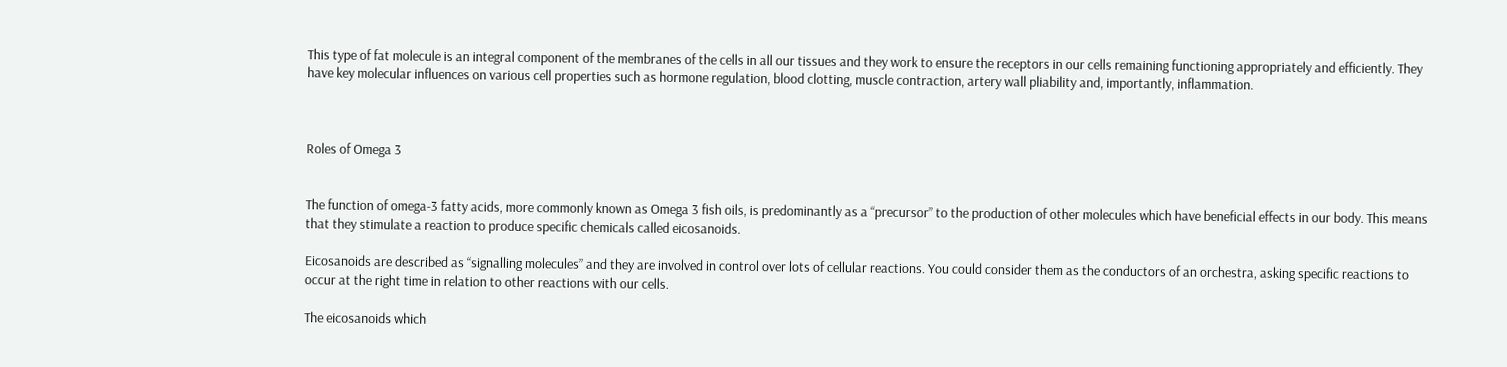This type of fat molecule is an integral component of the membranes of the cells in all our tissues and they work to ensure the receptors in our cells remaining functioning appropriately and efficiently. They have key molecular influences on various cell properties such as hormone regulation, blood clotting, muscle contraction, artery wall pliability and, importantly, inflammation.



Roles of Omega 3


The function of omega-3 fatty acids, more commonly known as Omega 3 fish oils, is predominantly as a “precursor” to the production of other molecules which have beneficial effects in our body. This means that they stimulate a reaction to produce specific chemicals called eicosanoids.

Eicosanoids are described as “signalling molecules” and they are involved in control over lots of cellular reactions. You could consider them as the conductors of an orchestra, asking specific reactions to occur at the right time in relation to other reactions with our cells.

The eicosanoids which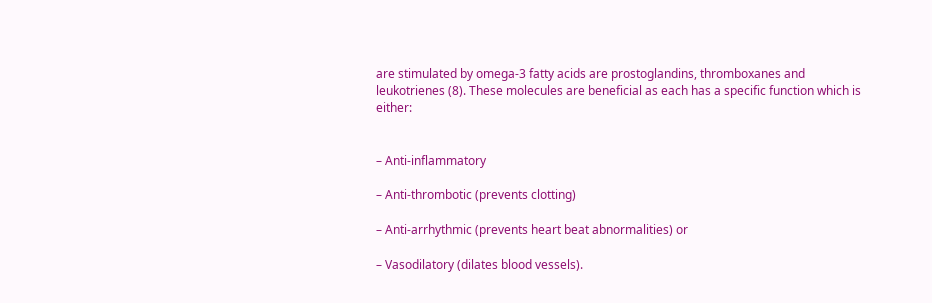are stimulated by omega-3 fatty acids are prostoglandins, thromboxanes and leukotrienes (8). These molecules are beneficial as each has a specific function which is either:


– Anti-inflammatory

– Anti-thrombotic (prevents clotting)

– Anti-arrhythmic (prevents heart beat abnormalities) or

– Vasodilatory (dilates blood vessels).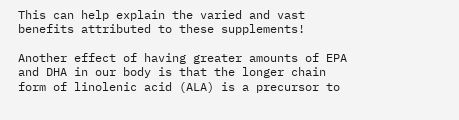This can help explain the varied and vast benefits attributed to these supplements!

Another effect of having greater amounts of EPA and DHA in our body is that the longer chain form of linolenic acid (ALA) is a precursor to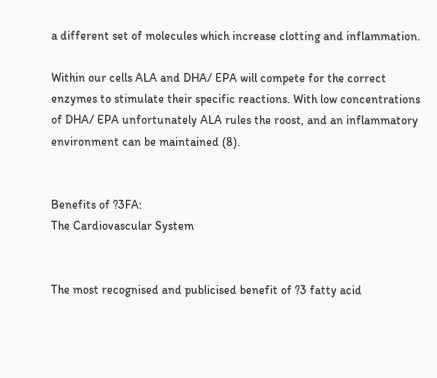a different set of molecules which increase clotting and inflammation.

Within our cells ALA and DHA/ EPA will compete for the correct enzymes to stimulate their specific reactions. With low concentrations of DHA/ EPA unfortunately ALA rules the roost, and an inflammatory environment can be maintained (8).


Benefits of ?3FA:
The Cardiovascular System


The most recognised and publicised benefit of ?3 fatty acid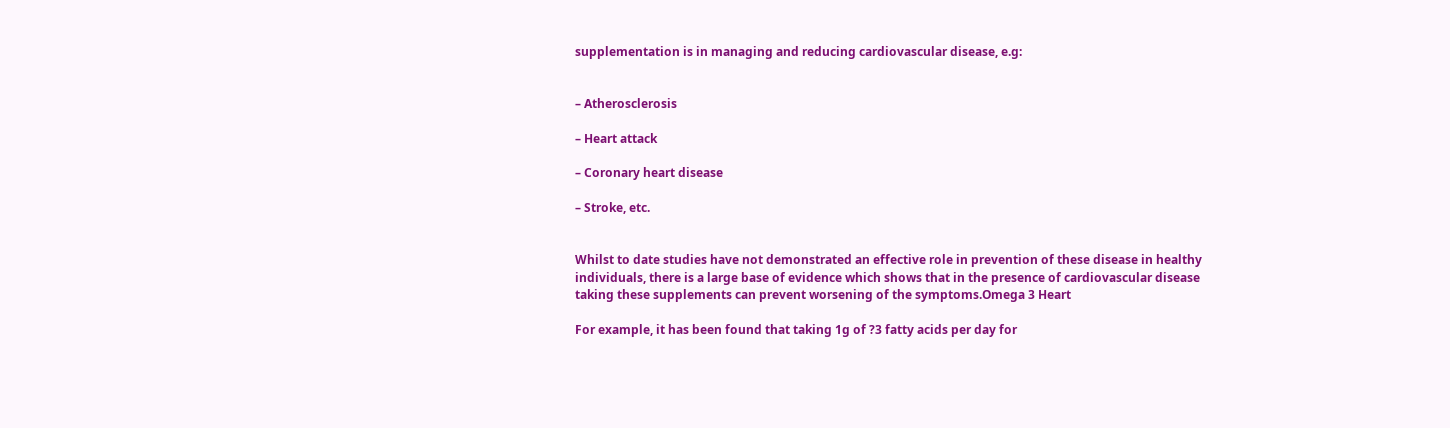supplementation is in managing and reducing cardiovascular disease, e.g:


– Atherosclerosis

– Heart attack

– Coronary heart disease

– Stroke, etc.


Whilst to date studies have not demonstrated an effective role in prevention of these disease in healthy individuals, there is a large base of evidence which shows that in the presence of cardiovascular disease taking these supplements can prevent worsening of the symptoms.Omega 3 Heart

For example, it has been found that taking 1g of ?3 fatty acids per day for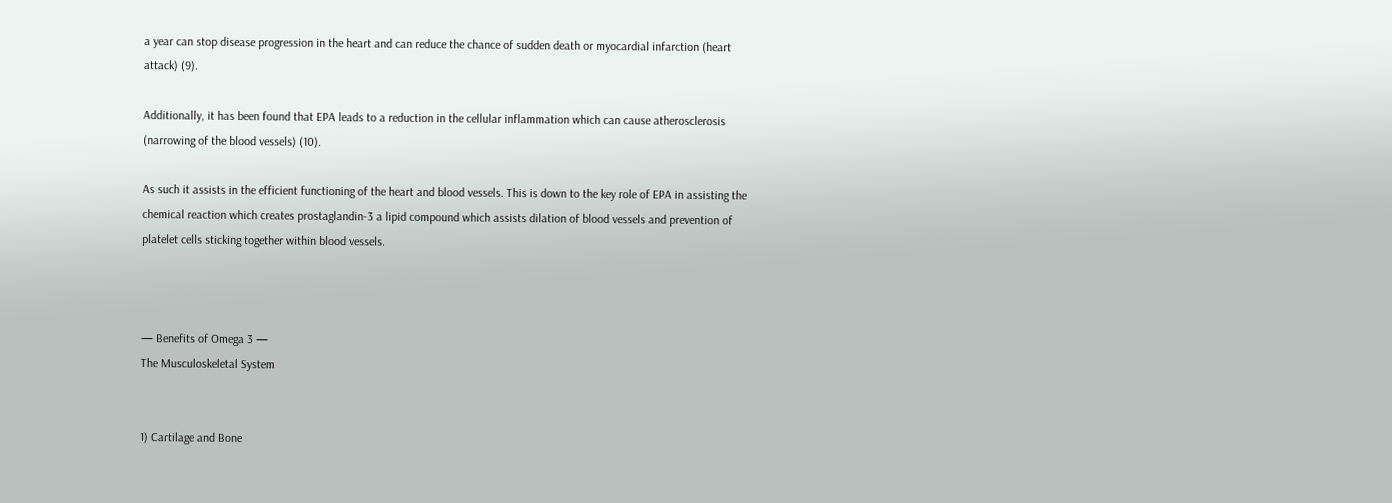a year can stop disease progression in the heart and can reduce the chance of sudden death or myocardial infarction (heart attack) (9).

Additionally, it has been found that EPA leads to a reduction in the cellular inflammation which can cause atherosclerosis (narrowing of the blood vessels) (10).

As such it assists in the efficient functioning of the heart and blood vessels. This is down to the key role of EPA in assisting the chemical reaction which creates prostaglandin-3 a lipid compound which assists dilation of blood vessels and prevention of platelet cells sticking together within blood vessels.



— Benefits of Omega 3 —
The Musculoskeletal System


1) Cartilage and Bone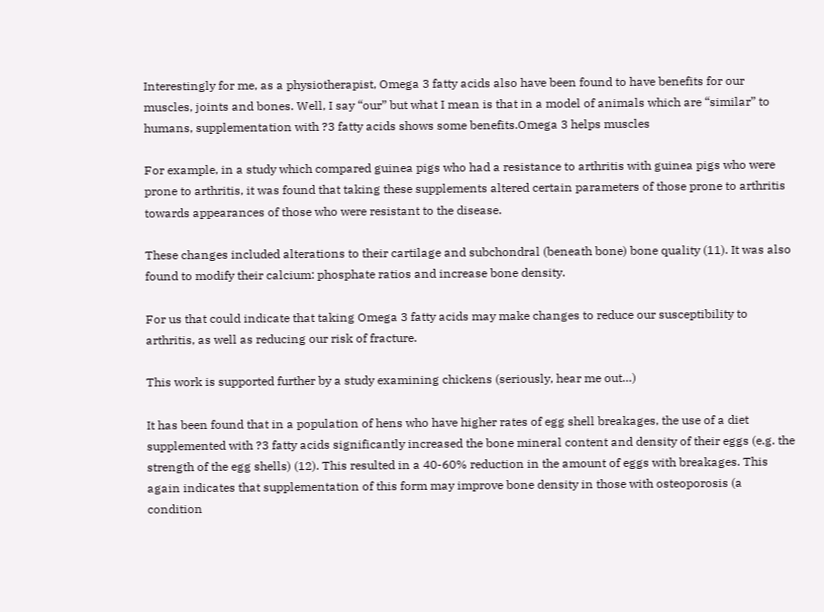Interestingly for me, as a physiotherapist, Omega 3 fatty acids also have been found to have benefits for our muscles, joints and bones. Well, I say “our” but what I mean is that in a model of animals which are “similar” to humans, supplementation with ?3 fatty acids shows some benefits.Omega 3 helps muscles

For example, in a study which compared guinea pigs who had a resistance to arthritis with guinea pigs who were prone to arthritis, it was found that taking these supplements altered certain parameters of those prone to arthritis towards appearances of those who were resistant to the disease.

These changes included alterations to their cartilage and subchondral (beneath bone) bone quality (11). It was also found to modify their calcium: phosphate ratios and increase bone density.

For us that could indicate that taking Omega 3 fatty acids may make changes to reduce our susceptibility to arthritis, as well as reducing our risk of fracture.

This work is supported further by a study examining chickens (seriously, hear me out…)

It has been found that in a population of hens who have higher rates of egg shell breakages, the use of a diet supplemented with ?3 fatty acids significantly increased the bone mineral content and density of their eggs (e.g. the strength of the egg shells) (12). This resulted in a 40-60% reduction in the amount of eggs with breakages. This again indicates that supplementation of this form may improve bone density in those with osteoporosis (a condition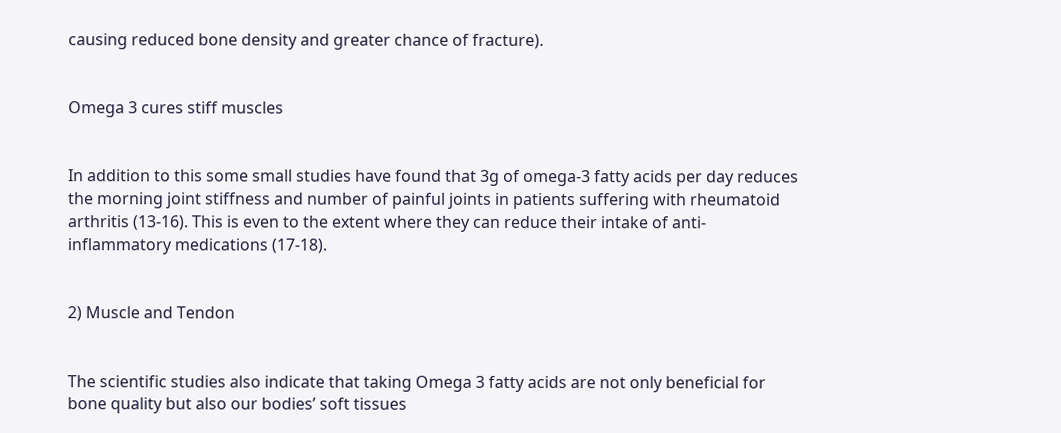causing reduced bone density and greater chance of fracture).


Omega 3 cures stiff muscles


In addition to this some small studies have found that 3g of omega-3 fatty acids per day reduces the morning joint stiffness and number of painful joints in patients suffering with rheumatoid arthritis (13-16). This is even to the extent where they can reduce their intake of anti-inflammatory medications (17-18).


2) Muscle and Tendon


The scientific studies also indicate that taking Omega 3 fatty acids are not only beneficial for bone quality but also our bodies’ soft tissues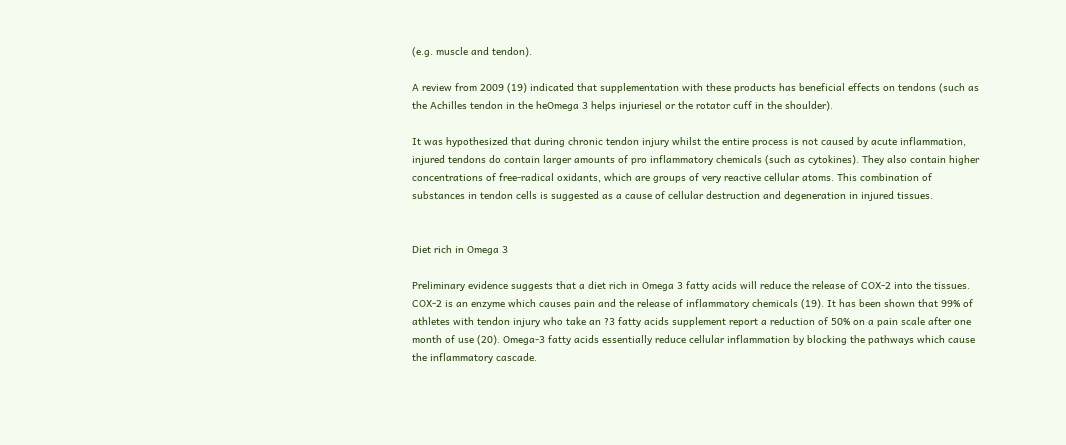(e.g. muscle and tendon).

A review from 2009 (19) indicated that supplementation with these products has beneficial effects on tendons (such as the Achilles tendon in the heOmega 3 helps injuriesel or the rotator cuff in the shoulder).

It was hypothesized that during chronic tendon injury whilst the entire process is not caused by acute inflammation, injured tendons do contain larger amounts of pro inflammatory chemicals (such as cytokines). They also contain higher concentrations of free-radical oxidants, which are groups of very reactive cellular atoms. This combination of substances in tendon cells is suggested as a cause of cellular destruction and degeneration in injured tissues.


Diet rich in Omega 3

Preliminary evidence suggests that a diet rich in Omega 3 fatty acids will reduce the release of COX-2 into the tissues. COX-2 is an enzyme which causes pain and the release of inflammatory chemicals (19). It has been shown that 99% of athletes with tendon injury who take an ?3 fatty acids supplement report a reduction of 50% on a pain scale after one month of use (20). Omega-3 fatty acids essentially reduce cellular inflammation by blocking the pathways which cause the inflammatory cascade.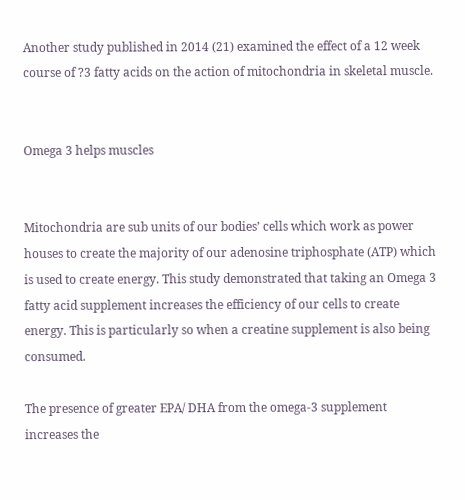Another study published in 2014 (21) examined the effect of a 12 week course of ?3 fatty acids on the action of mitochondria in skeletal muscle.


Omega 3 helps muscles


Mitochondria are sub units of our bodies’ cells which work as power houses to create the majority of our adenosine triphosphate (ATP) which is used to create energy. This study demonstrated that taking an Omega 3 fatty acid supplement increases the efficiency of our cells to create energy. This is particularly so when a creatine supplement is also being consumed.

The presence of greater EPA/ DHA from the omega-3 supplement increases the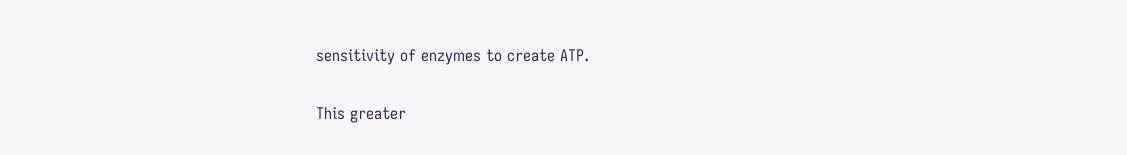sensitivity of enzymes to create ATP.

This greater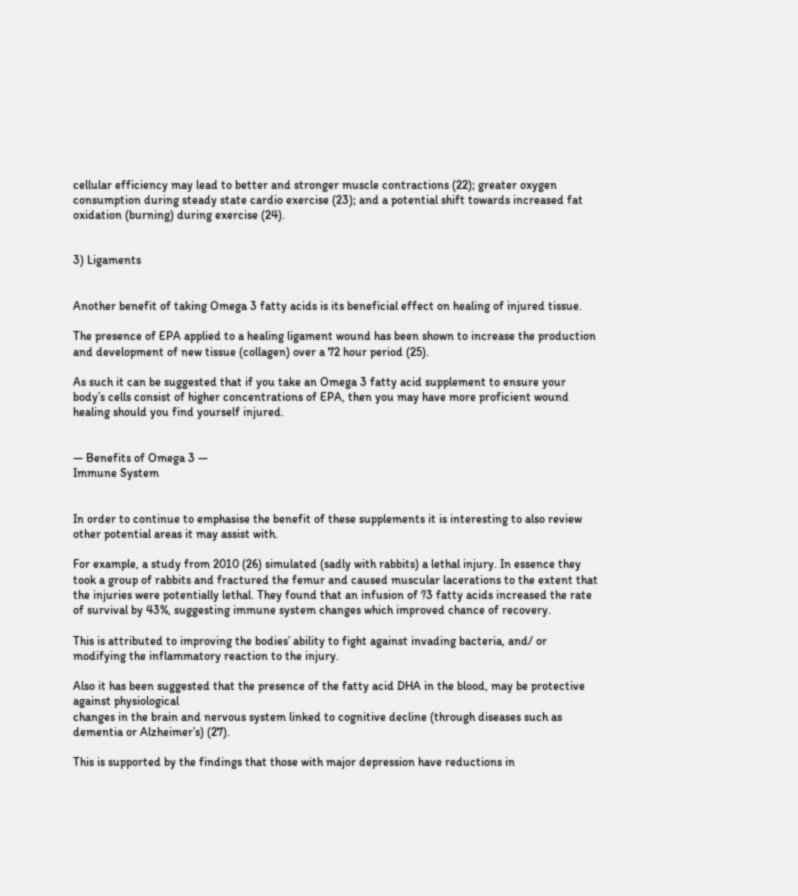cellular efficiency may lead to better and stronger muscle contractions (22); greater oxygen consumption during steady state cardio exercise (23); and a potential shift towards increased fat oxidation (burning) during exercise (24).


3) Ligaments


Another benefit of taking Omega 3 fatty acids is its beneficial effect on healing of injured tissue.

The presence of EPA applied to a healing ligament wound has been shown to increase the production and development of new tissue (collagen) over a 72 hour period (25).

As such it can be suggested that if you take an Omega 3 fatty acid supplement to ensure your body’s cells consist of higher concentrations of EPA, then you may have more proficient wound healing should you find yourself injured.


— Benefits of Omega 3 —
Immune System


In order to continue to emphasise the benefit of these supplements it is interesting to also review other potential areas it may assist with.

For example, a study from 2010 (26) simulated (sadly with rabbits) a lethal injury. In essence they took a group of rabbits and fractured the femur and caused muscular lacerations to the extent that the injuries were potentially lethal. They found that an infusion of ?3 fatty acids increased the rate of survival by 43%, suggesting immune system changes which improved chance of recovery.

This is attributed to improving the bodies’ ability to fight against invading bacteria, and/ or modifying the inflammatory reaction to the injury.

Also it has been suggested that the presence of the fatty acid DHA in the blood, may be protective against physiological
changes in the brain and nervous system linked to cognitive decline (through diseases such as dementia or Alzheimer’s) (27).

This is supported by the findings that those with major depression have reductions in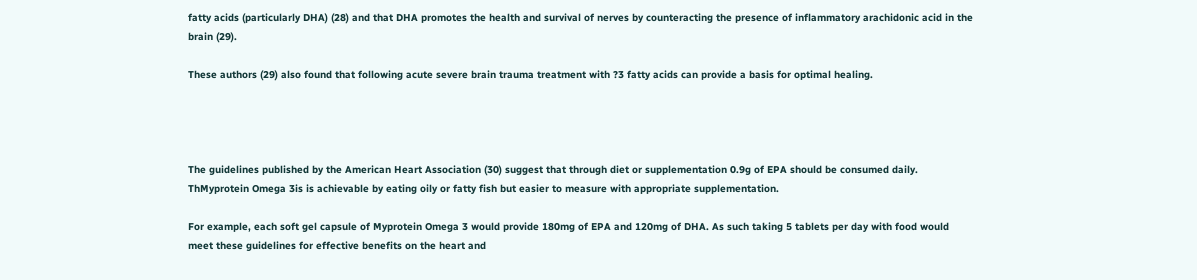fatty acids (particularly DHA) (28) and that DHA promotes the health and survival of nerves by counteracting the presence of inflammatory arachidonic acid in the brain (29).

These authors (29) also found that following acute severe brain trauma treatment with ?3 fatty acids can provide a basis for optimal healing.




The guidelines published by the American Heart Association (30) suggest that through diet or supplementation 0.9g of EPA should be consumed daily. ThMyprotein Omega 3is is achievable by eating oily or fatty fish but easier to measure with appropriate supplementation.

For example, each soft gel capsule of Myprotein Omega 3 would provide 180mg of EPA and 120mg of DHA. As such taking 5 tablets per day with food would meet these guidelines for effective benefits on the heart and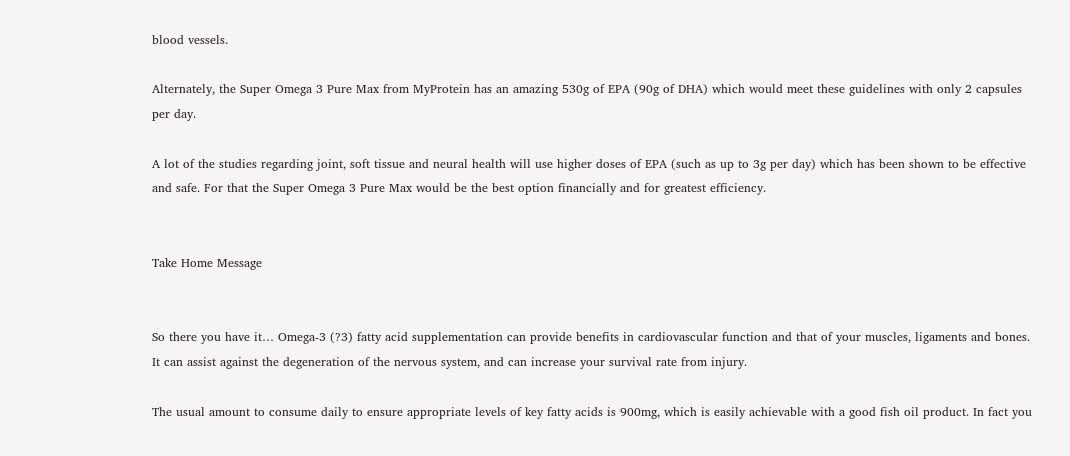blood vessels.

Alternately, the Super Omega 3 Pure Max from MyProtein has an amazing 530g of EPA (90g of DHA) which would meet these guidelines with only 2 capsules per day.

A lot of the studies regarding joint, soft tissue and neural health will use higher doses of EPA (such as up to 3g per day) which has been shown to be effective and safe. For that the Super Omega 3 Pure Max would be the best option financially and for greatest efficiency.


Take Home Message


So there you have it… Omega-3 (?3) fatty acid supplementation can provide benefits in cardiovascular function and that of your muscles, ligaments and bones. It can assist against the degeneration of the nervous system, and can increase your survival rate from injury.

The usual amount to consume daily to ensure appropriate levels of key fatty acids is 900mg, which is easily achievable with a good fish oil product. In fact you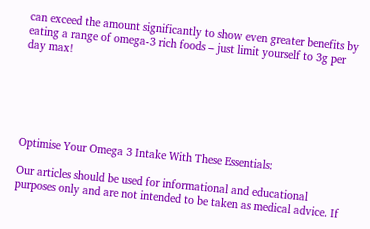can exceed the amount significantly to show even greater benefits by eating a range of omega-3 rich foods – just limit yourself to 3g per day max!






Optimise Your Omega 3 Intake With These Essentials:

Our articles should be used for informational and educational purposes only and are not intended to be taken as medical advice. If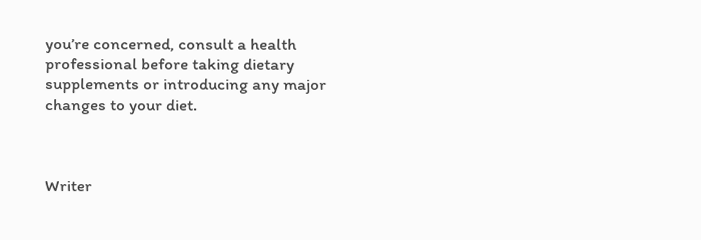you’re concerned, consult a health professional before taking dietary supplements or introducing any major changes to your diet.



Writer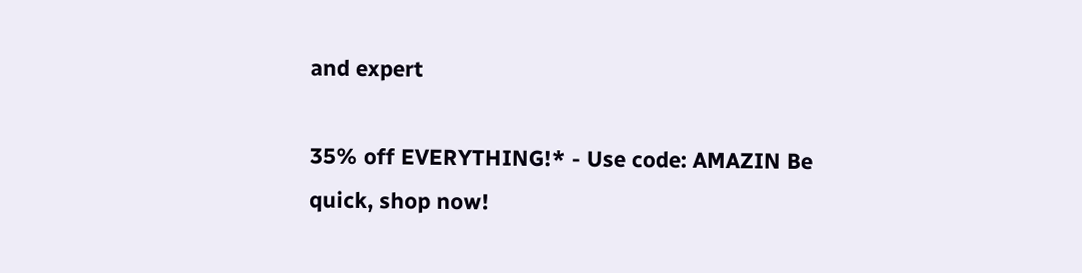and expert

35% off EVERYTHING!* - Use code: AMAZIN Be quick, shop now!